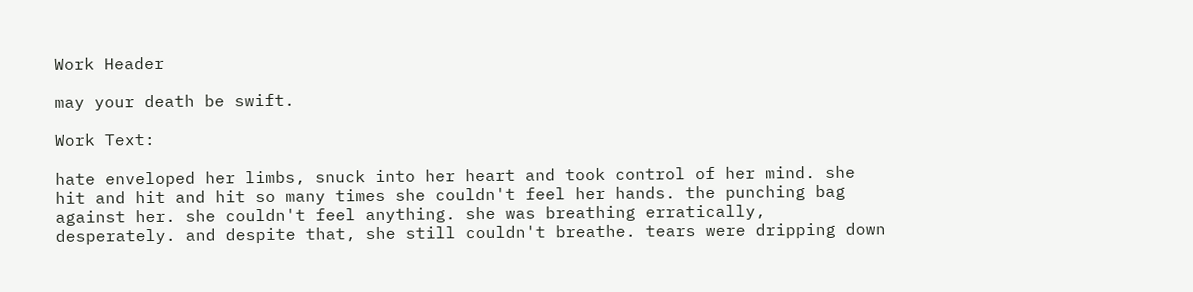Work Header

may your death be swift.

Work Text:

hate enveloped her limbs, snuck into her heart and took control of her mind. she hit and hit and hit so many times she couldn't feel her hands. the punching bag against her. she couldn't feel anything. she was breathing erratically, desperately. and despite that, she still couldn't breathe. tears were dripping down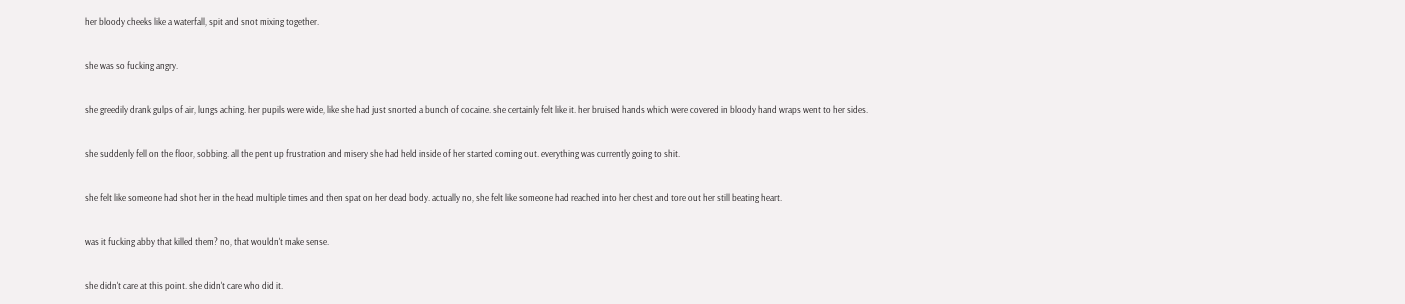her bloody cheeks like a waterfall, spit and snot mixing together.


she was so fucking angry.


she greedily drank gulps of air, lungs aching. her pupils were wide, like she had just snorted a bunch of cocaine. she certainly felt like it. her bruised hands which were covered in bloody hand wraps went to her sides.


she suddenly fell on the floor, sobbing. all the pent up frustration and misery she had held inside of her started coming out. everything was currently going to shit.


she felt like someone had shot her in the head multiple times and then spat on her dead body. actually no, she felt like someone had reached into her chest and tore out her still beating heart.


was it fucking abby that killed them? no, that wouldn't make sense.


she didn't care at this point. she didn't care who did it.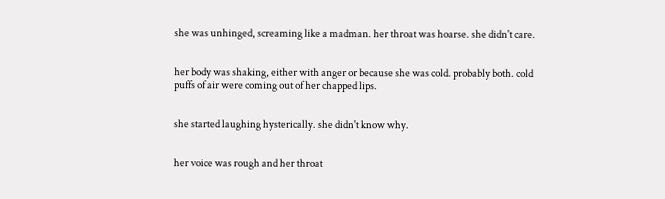she was unhinged, screaming like a madman. her throat was hoarse. she didn't care.


her body was shaking, either with anger or because she was cold. probably both. cold puffs of air were coming out of her chapped lips.


she started laughing hysterically. she didn't know why.


her voice was rough and her throat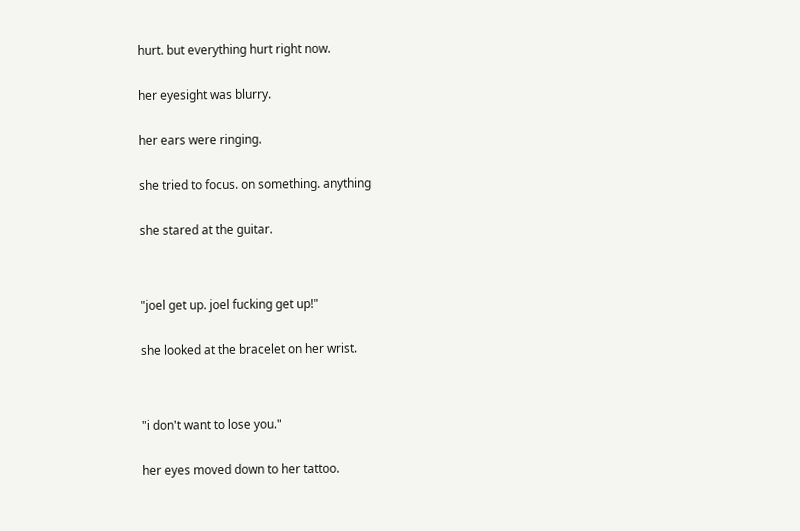hurt. but everything hurt right now.


her eyesight was blurry.


her ears were ringing.


she tried to focus. on something. anything


she stared at the guitar.




"joel get up. joel fucking get up!"


she looked at the bracelet on her wrist.




"i don't want to lose you."


her eyes moved down to her tattoo.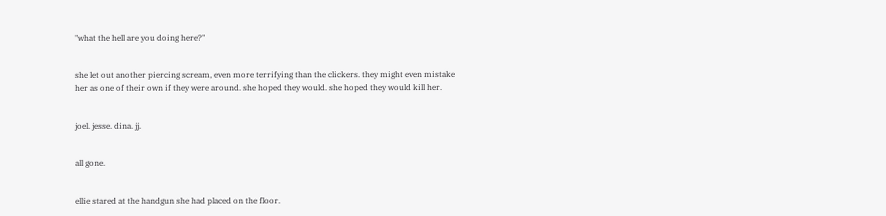"what the hell are you doing here?"


she let out another piercing scream, even more terrifying than the clickers. they might even mistake her as one of their own if they were around. she hoped they would. she hoped they would kill her.


joel. jesse. dina. jj.


all gone.


ellie stared at the handgun she had placed on the floor.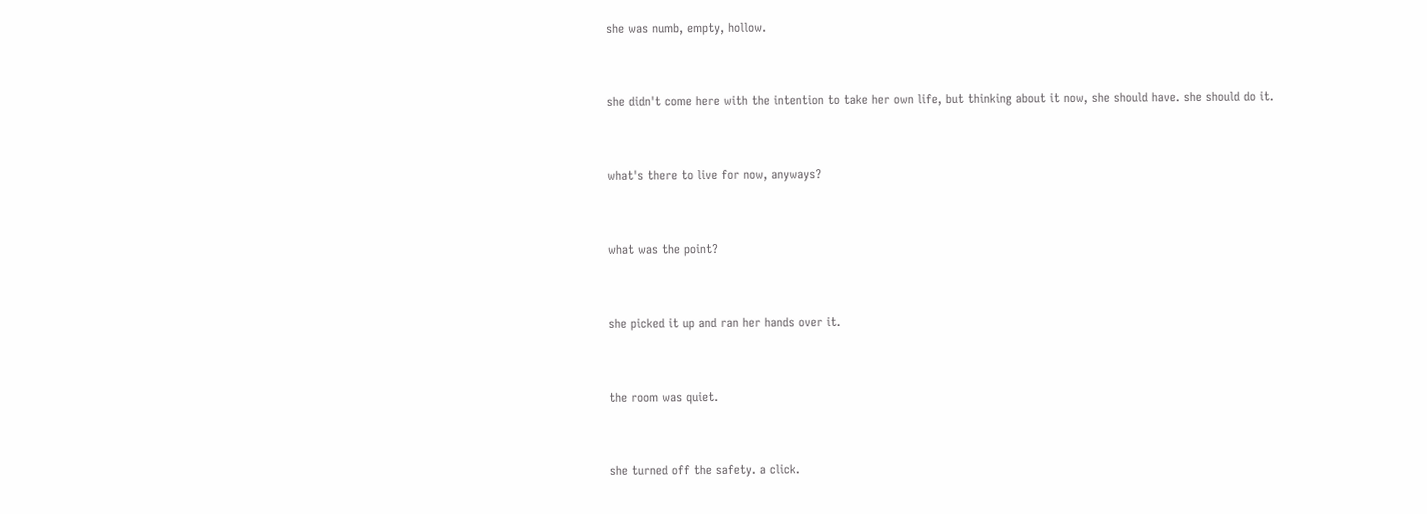she was numb, empty, hollow.


she didn't come here with the intention to take her own life, but thinking about it now, she should have. she should do it.


what's there to live for now, anyways?


what was the point?


she picked it up and ran her hands over it.


the room was quiet.


she turned off the safety. a click.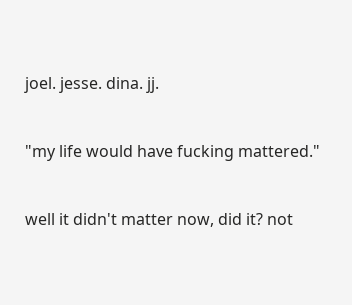joel. jesse. dina. jj.


"my life would have fucking mattered."


well it didn't matter now, did it? not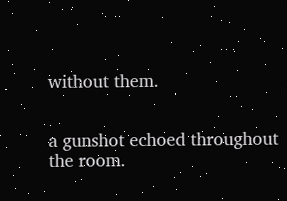without them.


a gunshot echoed throughout the room.